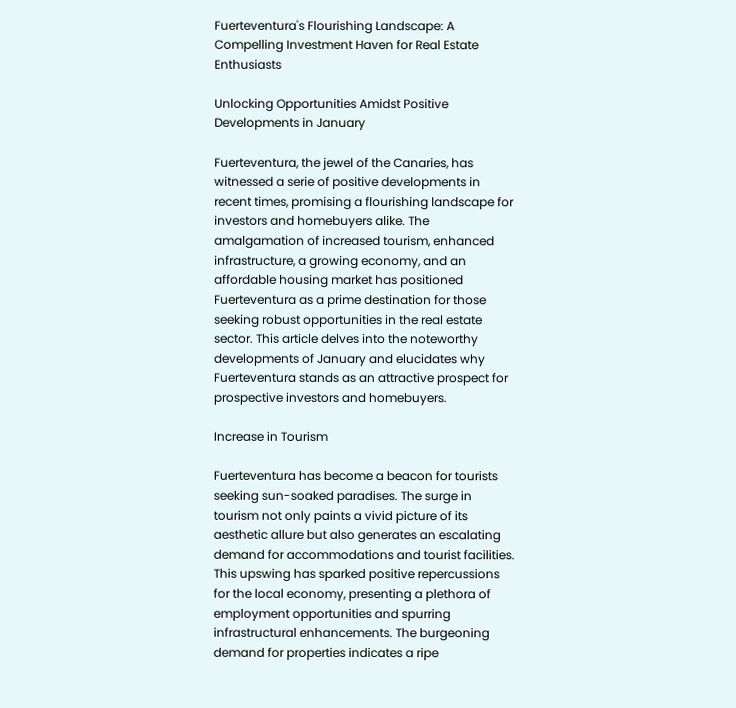Fuerteventura's Flourishing Landscape: A Compelling Investment Haven for Real Estate Enthusiasts

Unlocking Opportunities Amidst Positive Developments in January

Fuerteventura, the jewel of the Canaries, has witnessed a serie of positive developments in recent times, promising a flourishing landscape for investors and homebuyers alike. The amalgamation of increased tourism, enhanced infrastructure, a growing economy, and an affordable housing market has positioned Fuerteventura as a prime destination for those seeking robust opportunities in the real estate sector. This article delves into the noteworthy developments of January and elucidates why Fuerteventura stands as an attractive prospect for prospective investors and homebuyers.

Increase in Tourism

Fuerteventura has become a beacon for tourists seeking sun-soaked paradises. The surge in tourism not only paints a vivid picture of its aesthetic allure but also generates an escalating demand for accommodations and tourist facilities. This upswing has sparked positive repercussions for the local economy, presenting a plethora of employment opportunities and spurring infrastructural enhancements. The burgeoning demand for properties indicates a ripe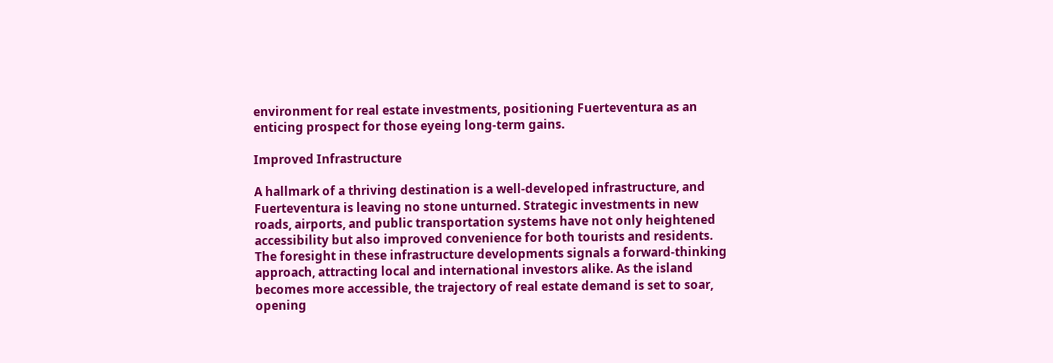environment for real estate investments, positioning Fuerteventura as an enticing prospect for those eyeing long-term gains.

Improved Infrastructure

A hallmark of a thriving destination is a well-developed infrastructure, and Fuerteventura is leaving no stone unturned. Strategic investments in new roads, airports, and public transportation systems have not only heightened accessibility but also improved convenience for both tourists and residents. The foresight in these infrastructure developments signals a forward-thinking approach, attracting local and international investors alike. As the island becomes more accessible, the trajectory of real estate demand is set to soar, opening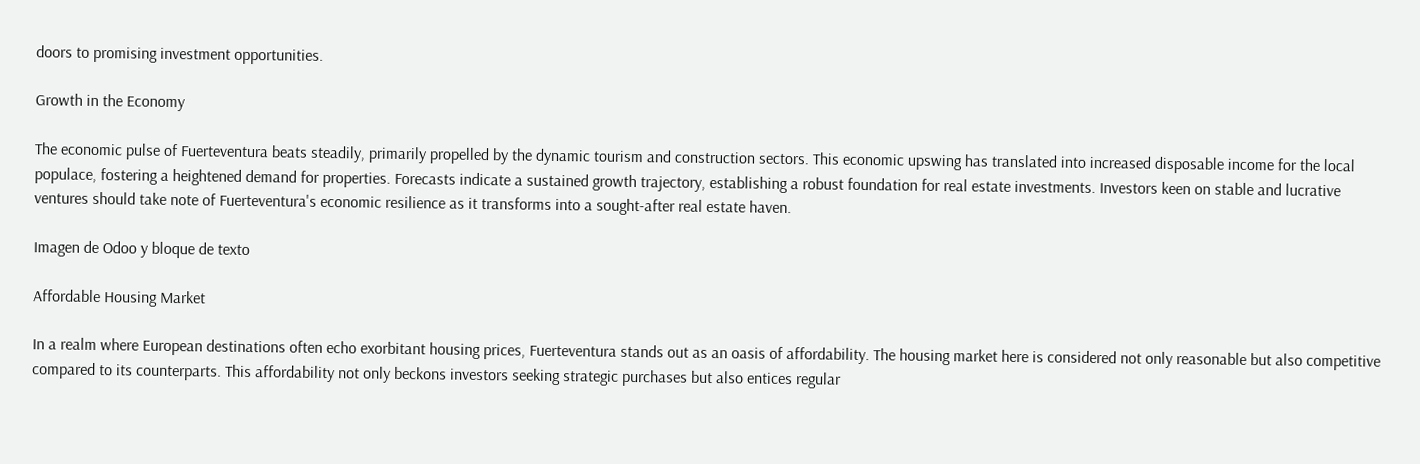doors to promising investment opportunities.

Growth in the Economy

The economic pulse of Fuerteventura beats steadily, primarily propelled by the dynamic tourism and construction sectors. This economic upswing has translated into increased disposable income for the local populace, fostering a heightened demand for properties. Forecasts indicate a sustained growth trajectory, establishing a robust foundation for real estate investments. Investors keen on stable and lucrative ventures should take note of Fuerteventura's economic resilience as it transforms into a sought-after real estate haven.

Imagen de Odoo y bloque de texto

Affordable Housing Market

In a realm where European destinations often echo exorbitant housing prices, Fuerteventura stands out as an oasis of affordability. The housing market here is considered not only reasonable but also competitive compared to its counterparts. This affordability not only beckons investors seeking strategic purchases but also entices regular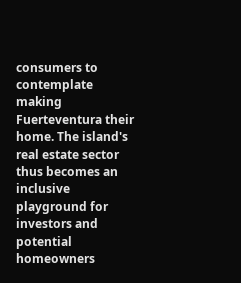consumers to contemplate making Fuerteventura their home. The island's real estate sector thus becomes an inclusive playground for investors and potential homeowners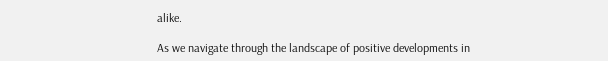alike.

As we navigate through the landscape of positive developments in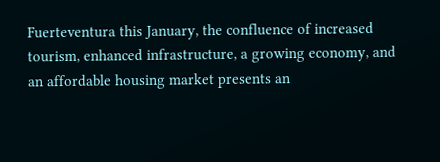Fuerteventura this January, the confluence of increased tourism, enhanced infrastructure, a growing economy, and an affordable housing market presents an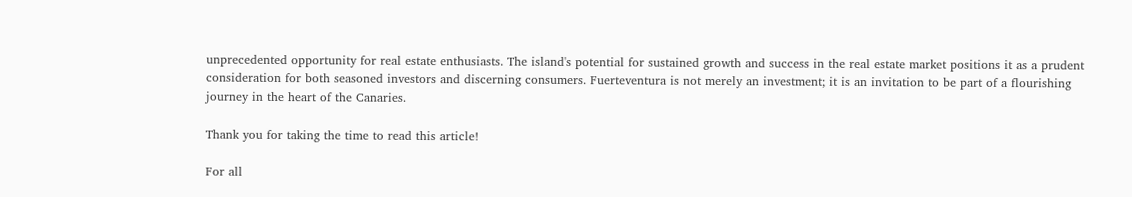unprecedented opportunity for real estate enthusiasts. The island's potential for sustained growth and success in the real estate market positions it as a prudent consideration for both seasoned investors and discerning consumers. Fuerteventura is not merely an investment; it is an invitation to be part of a flourishing journey in the heart of the Canaries.

Thank you for taking the time to read this article!

For all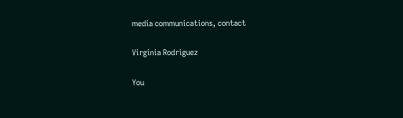media communications, contact

Virginia Rodriguez

You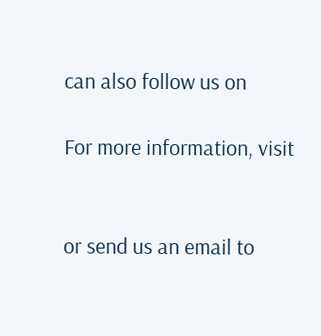can also follow us on

For more information, visit


or send us an email to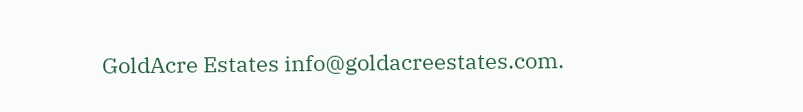GoldAcre Estates info@goldacreestates.com.